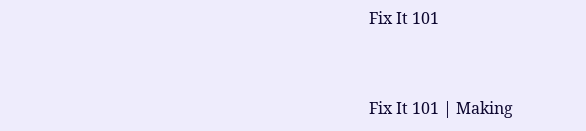Fix It 101


Fix It 101 | Making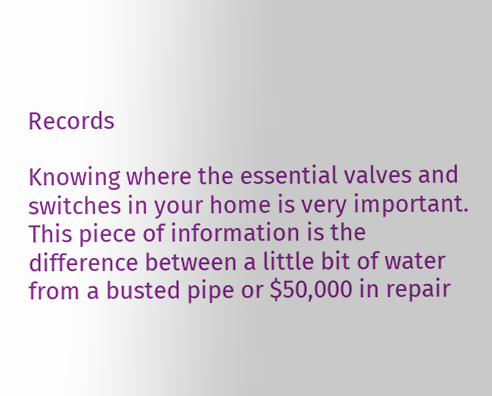Records

Knowing where the essential valves and switches in your home is very important. This piece of information is the difference between a little bit of water from a busted pipe or $50,000 in repair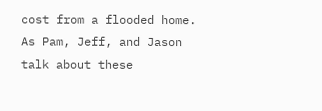cost from a flooded home. As Pam, Jeff, and Jason talk about these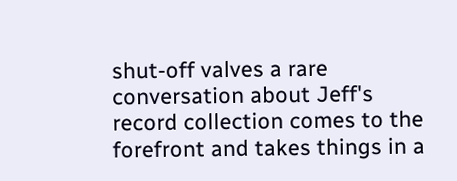shut-off valves a rare conversation about Jeff's record collection comes to the forefront and takes things in a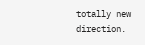totally new direction.